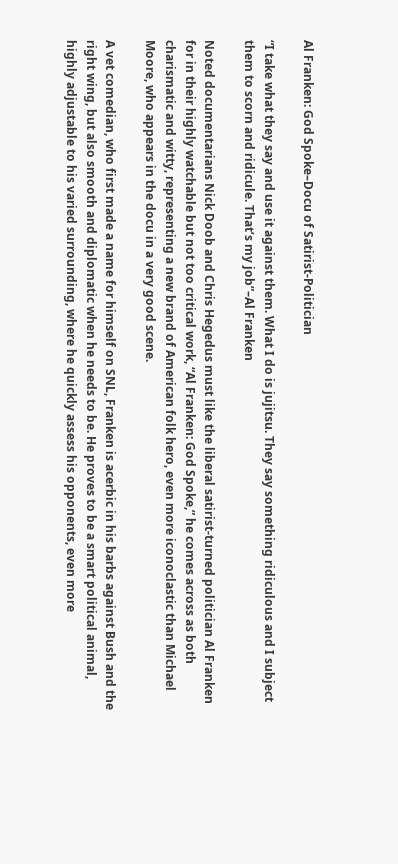Al Franken: God Spoke–Docu of Satirist-Politician

“I take what they say and use it against them. What I do is jujitsu. They say something ridiculous and I subject them to scorn and ridicule. That’s my job”–Al Franken

Noted documentarians Nick Doob and Chris Hegedus must like the liberal satirist-turned politician Al Franken for in their highly watchable but not too critical work, “Al Franken: God Spoke,” he comes across as both charismatic and witty, representing a new brand of American folk hero, even more iconoclastic than Michael Moore, who appears in the docu in a very good scene.

A vet comedian, who first made a name for himself on SNL, Franken is acerbic in his barbs against Bush and the right wing, but also smooth and diplomatic when he needs to be. He proves to be a smart political animal, highly adjustable to his varied surrounding, where he quickly assess his opponents, even more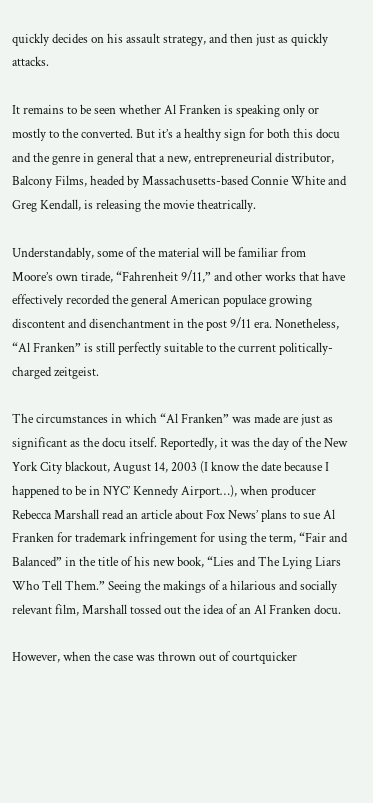quickly decides on his assault strategy, and then just as quickly attacks.

It remains to be seen whether Al Franken is speaking only or mostly to the converted. But it’s a healthy sign for both this docu and the genre in general that a new, entrepreneurial distributor, Balcony Films, headed by Massachusetts-based Connie White and Greg Kendall, is releasing the movie theatrically.

Understandably, some of the material will be familiar from Moore’s own tirade, “Fahrenheit 9/11,” and other works that have effectively recorded the general American populace growing discontent and disenchantment in the post 9/11 era. Nonetheless, “Al Franken” is still perfectly suitable to the current politically-charged zeitgeist.

The circumstances in which “Al Franken” was made are just as significant as the docu itself. Reportedly, it was the day of the New York City blackout, August 14, 2003 (I know the date because I happened to be in NYC’ Kennedy Airport…), when producer Rebecca Marshall read an article about Fox News’ plans to sue Al Franken for trademark infringement for using the term, “Fair and Balanced” in the title of his new book, “Lies and The Lying Liars Who Tell Them.” Seeing the makings of a hilarious and socially relevant film, Marshall tossed out the idea of an Al Franken docu.

However, when the case was thrown out of courtquicker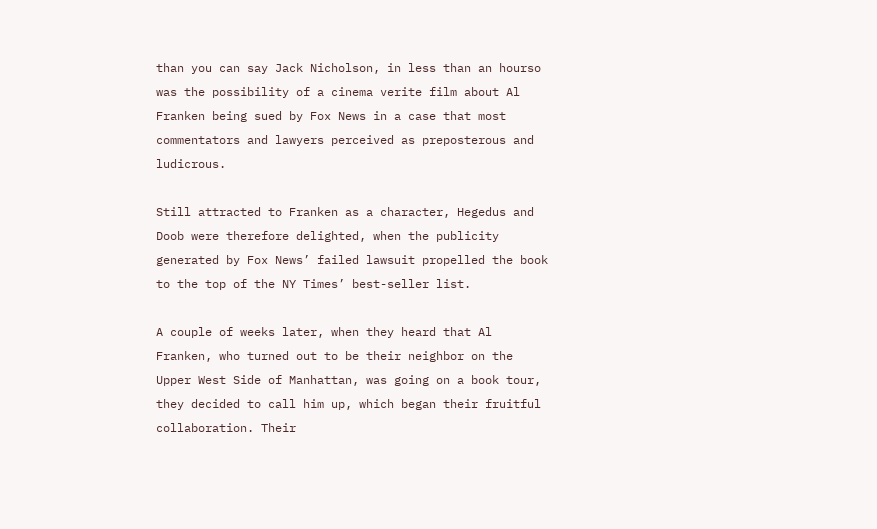than you can say Jack Nicholson, in less than an hourso was the possibility of a cinema verite film about Al Franken being sued by Fox News in a case that most commentators and lawyers perceived as preposterous and ludicrous.

Still attracted to Franken as a character, Hegedus and Doob were therefore delighted, when the publicity generated by Fox News’ failed lawsuit propelled the book to the top of the NY Times’ best-seller list.

A couple of weeks later, when they heard that Al Franken, who turned out to be their neighbor on the Upper West Side of Manhattan, was going on a book tour, they decided to call him up, which began their fruitful collaboration. Their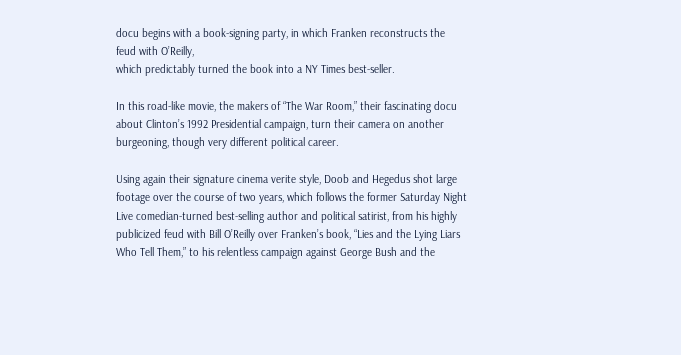docu begins with a book-signing party, in which Franken reconstructs the feud with O’Reilly,
which predictably turned the book into a NY Times best-seller.

In this road-like movie, the makers of “The War Room,” their fascinating docu about Clinton’s 1992 Presidential campaign, turn their camera on another burgeoning, though very different political career.

Using again their signature cinema verite style, Doob and Hegedus shot large footage over the course of two years, which follows the former Saturday Night Live comedian-turned best-selling author and political satirist, from his highly publicized feud with Bill O’Reilly over Franken’s book, “Lies and the Lying Liars Who Tell Them,” to his relentless campaign against George Bush and the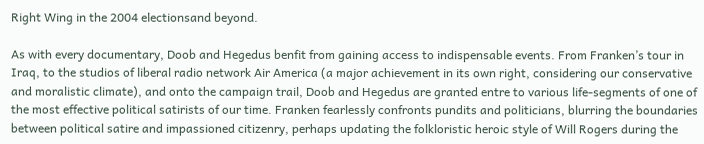Right Wing in the 2004 electionsand beyond.

As with every documentary, Doob and Hegedus benfit from gaining access to indispensable events. From Franken’s tour in Iraq, to the studios of liberal radio network Air America (a major achievement in its own right, considering our conservative and moralistic climate), and onto the campaign trail, Doob and Hegedus are granted entre to various life-segments of one of the most effective political satirists of our time. Franken fearlessly confronts pundits and politicians, blurring the boundaries between political satire and impassioned citizenry, perhaps updating the folkloristic heroic style of Will Rogers during the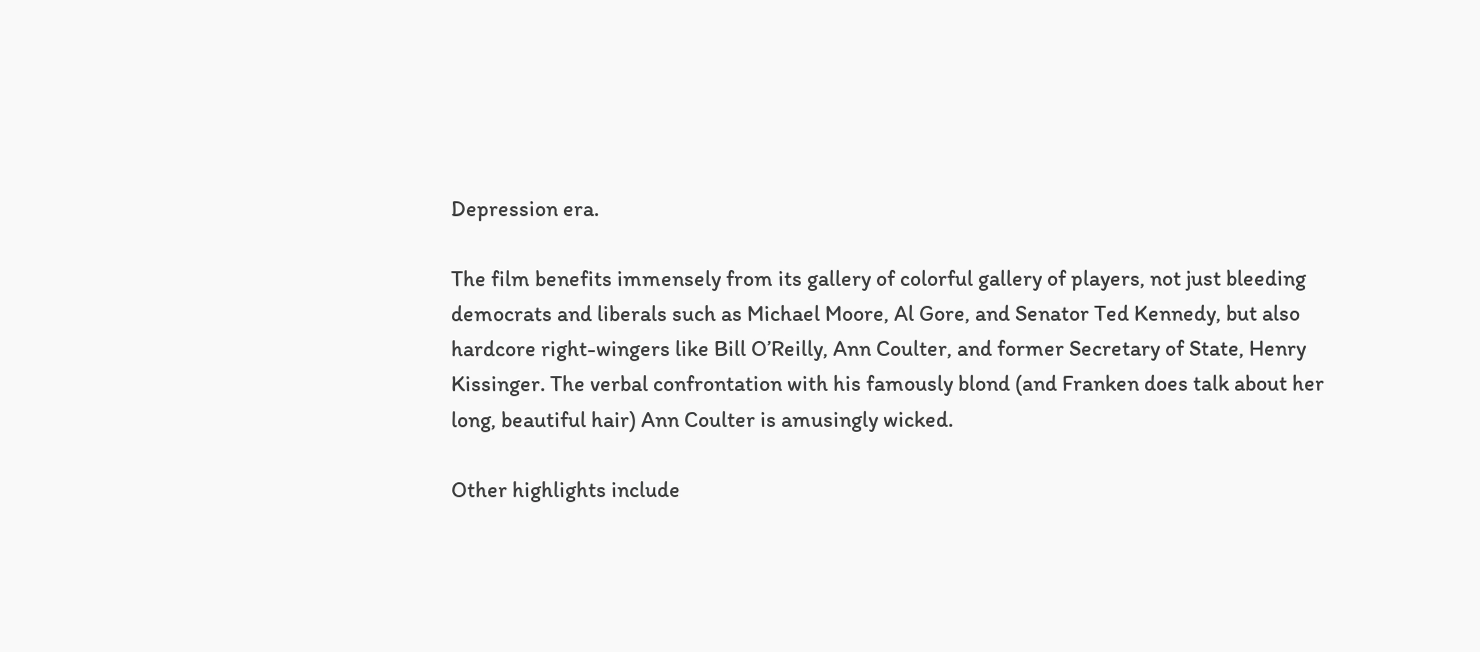Depression era.

The film benefits immensely from its gallery of colorful gallery of players, not just bleeding democrats and liberals such as Michael Moore, Al Gore, and Senator Ted Kennedy, but also hardcore right-wingers like Bill O’Reilly, Ann Coulter, and former Secretary of State, Henry Kissinger. The verbal confrontation with his famously blond (and Franken does talk about her long, beautiful hair) Ann Coulter is amusingly wicked.

Other highlights include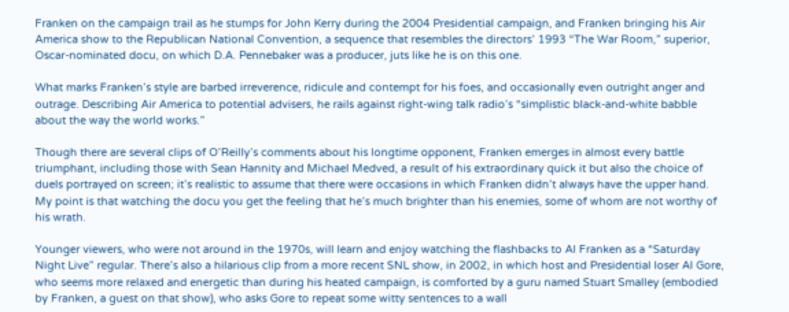Franken on the campaign trail as he stumps for John Kerry during the 2004 Presidential campaign, and Franken bringing his Air America show to the Republican National Convention, a sequence that resembles the directors’ 1993 “The War Room,” superior, Oscar-nominated docu, on which D.A. Pennebaker was a producer, juts like he is on this one.

What marks Franken’s style are barbed irreverence, ridicule and contempt for his foes, and occasionally even outright anger and outrage. Describing Air America to potential advisers, he rails against right-wing talk radio’s “simplistic black-and-white babble about the way the world works.”

Though there are several clips of O’Reilly’s comments about his longtime opponent, Franken emerges in almost every battle triumphant, including those with Sean Hannity and Michael Medved, a result of his extraordinary quick it but also the choice of duels portrayed on screen; it’s realistic to assume that there were occasions in which Franken didn’t always have the upper hand. My point is that watching the docu you get the feeling that he’s much brighter than his enemies, some of whom are not worthy of his wrath.

Younger viewers, who were not around in the 1970s, will learn and enjoy watching the flashbacks to Al Franken as a “Saturday Night Live” regular. There’s also a hilarious clip from a more recent SNL show, in 2002, in which host and Presidential loser Al Gore, who seems more relaxed and energetic than during his heated campaign, is comforted by a guru named Stuart Smalley (embodied by Franken, a guest on that show), who asks Gore to repeat some witty sentences to a wall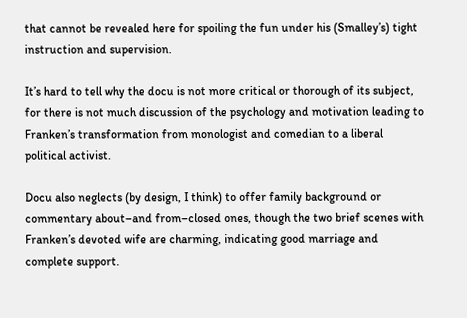that cannot be revealed here for spoiling the fun under his (Smalley’s) tight instruction and supervision.

It’s hard to tell why the docu is not more critical or thorough of its subject, for there is not much discussion of the psychology and motivation leading to Franken’s transformation from monologist and comedian to a liberal political activist.

Docu also neglects (by design, I think) to offer family background or commentary about–and from–closed ones, though the two brief scenes with Franken’s devoted wife are charming, indicating good marriage and complete support.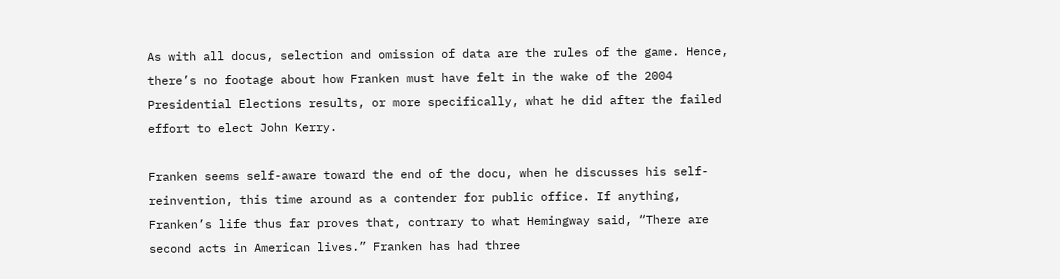As with all docus, selection and omission of data are the rules of the game. Hence, there’s no footage about how Franken must have felt in the wake of the 2004 Presidential Elections results, or more specifically, what he did after the failed effort to elect John Kerry.

Franken seems self-aware toward the end of the docu, when he discusses his self-reinvention, this time around as a contender for public office. If anything, Franken’s life thus far proves that, contrary to what Hemingway said, “There are second acts in American lives.” Franken has had three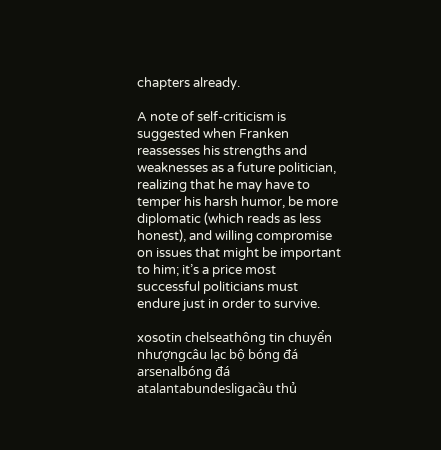chapters already.

A note of self-criticism is suggested when Franken reassesses his strengths and weaknesses as a future politician, realizing that he may have to temper his harsh humor, be more diplomatic (which reads as less honest), and willing compromise on issues that might be important to him; it’s a price most successful politicians must endure just in order to survive.

xosotin chelseathông tin chuyển nhượngcâu lạc bộ bóng đá arsenalbóng đá atalantabundesligacầu thủ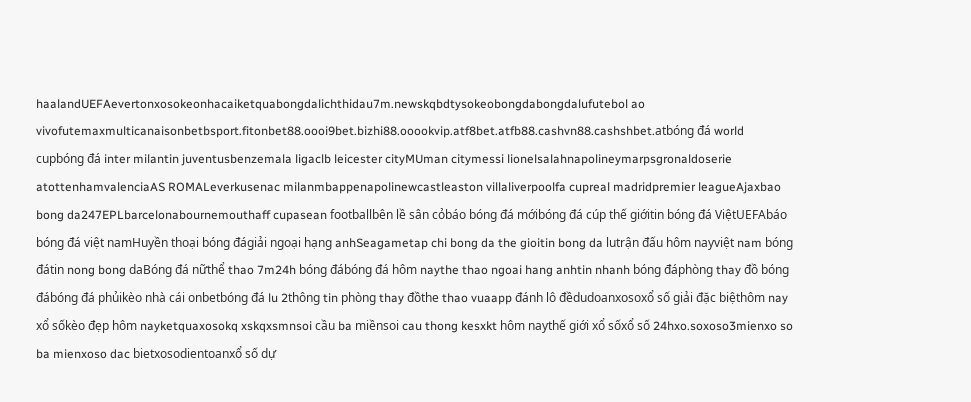haalandUEFAevertonxosokeonhacaiketquabongdalichthidau7m.newskqbdtysokeobongdabongdalufutebol ao vivofutemaxmulticanaisonbetbsport.fitonbet88.oooi9bet.bizhi88.ooookvip.atf8bet.atfb88.cashvn88.cashshbet.atbóng đá world cupbóng đá inter milantin juventusbenzemala ligaclb leicester cityMUman citymessi lionelsalahnapolineymarpsgronaldoserie atottenhamvalenciaAS ROMALeverkusenac milanmbappenapolinewcastleaston villaliverpoolfa cupreal madridpremier leagueAjaxbao bong da247EPLbarcelonabournemouthaff cupasean footballbên lề sân cỏbáo bóng đá mớibóng đá cúp thế giớitin bóng đá ViệtUEFAbáo bóng đá việt namHuyền thoại bóng đágiải ngoại hạng anhSeagametap chi bong da the gioitin bong da lutrận đấu hôm nayviệt nam bóng đátin nong bong daBóng đá nữthể thao 7m24h bóng đábóng đá hôm naythe thao ngoai hang anhtin nhanh bóng đáphòng thay đồ bóng đábóng đá phủikèo nhà cái onbetbóng đá lu 2thông tin phòng thay đồthe thao vuaapp đánh lô đềdudoanxosoxổ số giải đặc biệthôm nay xổ sốkèo đẹp hôm nayketquaxosokq xskqxsmnsoi cầu ba miềnsoi cau thong kesxkt hôm naythế giới xổ sốxổ số 24hxo.soxoso3mienxo so ba mienxoso dac bietxosodientoanxổ số dự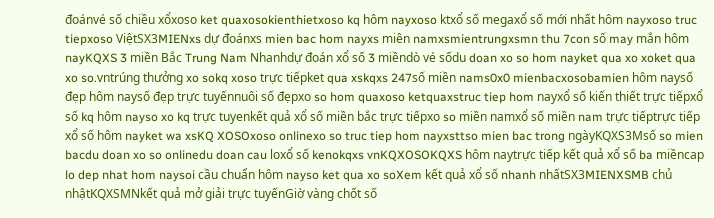đoánvé số chiều xổxoso ket quaxosokienthietxoso kq hôm nayxoso ktxổ số megaxổ số mới nhất hôm nayxoso truc tiepxoso ViệtSX3MIENxs dự đoánxs mien bac hom nayxs miên namxsmientrungxsmn thu 7con số may mắn hôm nayKQXS 3 miền Bắc Trung Nam Nhanhdự đoán xổ số 3 miềndò vé sốdu doan xo so hom nayket qua xo xoket qua xo so.vntrúng thưởng xo sokq xoso trực tiếpket qua xskqxs 247số miền nams0x0 mienbacxosobamien hôm naysố đẹp hôm naysố đẹp trực tuyếnnuôi số đẹpxo so hom quaxoso ketquaxstruc tiep hom nayxổ số kiến thiết trực tiếpxổ số kq hôm nayso xo kq trực tuyenkết quả xổ số miền bắc trực tiếpxo so miền namxổ số miền nam trực tiếptrực tiếp xổ số hôm nayket wa xsKQ XOSOxoso onlinexo so truc tiep hom nayxsttso mien bac trong ngàyKQXS3Msố so mien bacdu doan xo so onlinedu doan cau loxổ số kenokqxs vnKQXOSOKQXS hôm naytrực tiếp kết quả xổ số ba miềncap lo dep nhat hom naysoi cầu chuẩn hôm nayso ket qua xo soXem kết quả xổ số nhanh nhấtSX3MIENXSMB chủ nhậtKQXSMNkết quả mở giải trực tuyếnGiờ vàng chốt số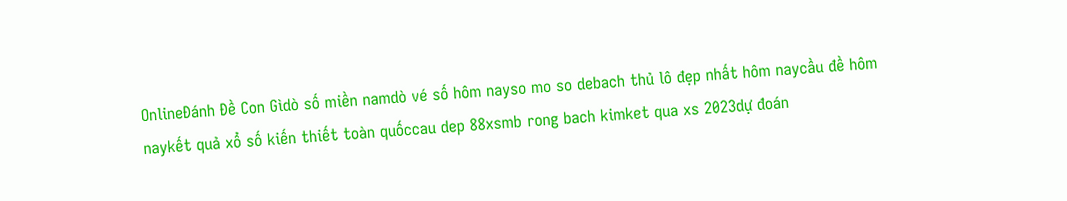OnlineĐánh Đề Con Gìdò số miền namdò vé số hôm nayso mo so debach thủ lô đẹp nhất hôm naycầu đề hôm naykết quả xổ số kiến thiết toàn quốccau dep 88xsmb rong bach kimket qua xs 2023dự đoán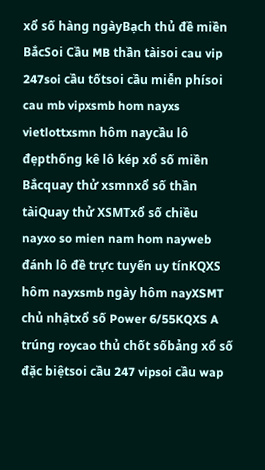xổ số hàng ngàyBạch thủ đề miền BắcSoi Cầu MB thần tàisoi cau vip 247soi cầu tốtsoi cầu miễn phísoi cau mb vipxsmb hom nayxs vietlottxsmn hôm naycầu lô đẹpthống kê lô kép xổ số miền Bắcquay thử xsmnxổ số thần tàiQuay thử XSMTxổ số chiều nayxo so mien nam hom nayweb đánh lô đề trực tuyến uy tínKQXS hôm nayxsmb ngày hôm nayXSMT chủ nhậtxổ số Power 6/55KQXS A trúng roycao thủ chốt sốbảng xổ số đặc biệtsoi cầu 247 vipsoi cầu wap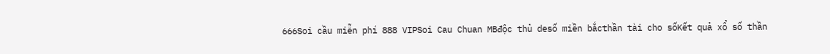666Soi cầu miễn phí 888 VIPSoi Cau Chuan MBđộc thủ desố miền bắcthần tài cho sốKết quả xổ số thần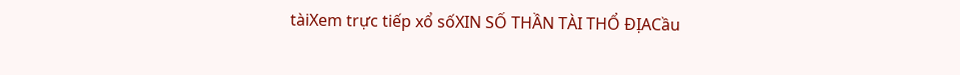tàiXem trực tiếp xổ sốXIN SỐ THẦN TÀI THỔ ĐỊACầu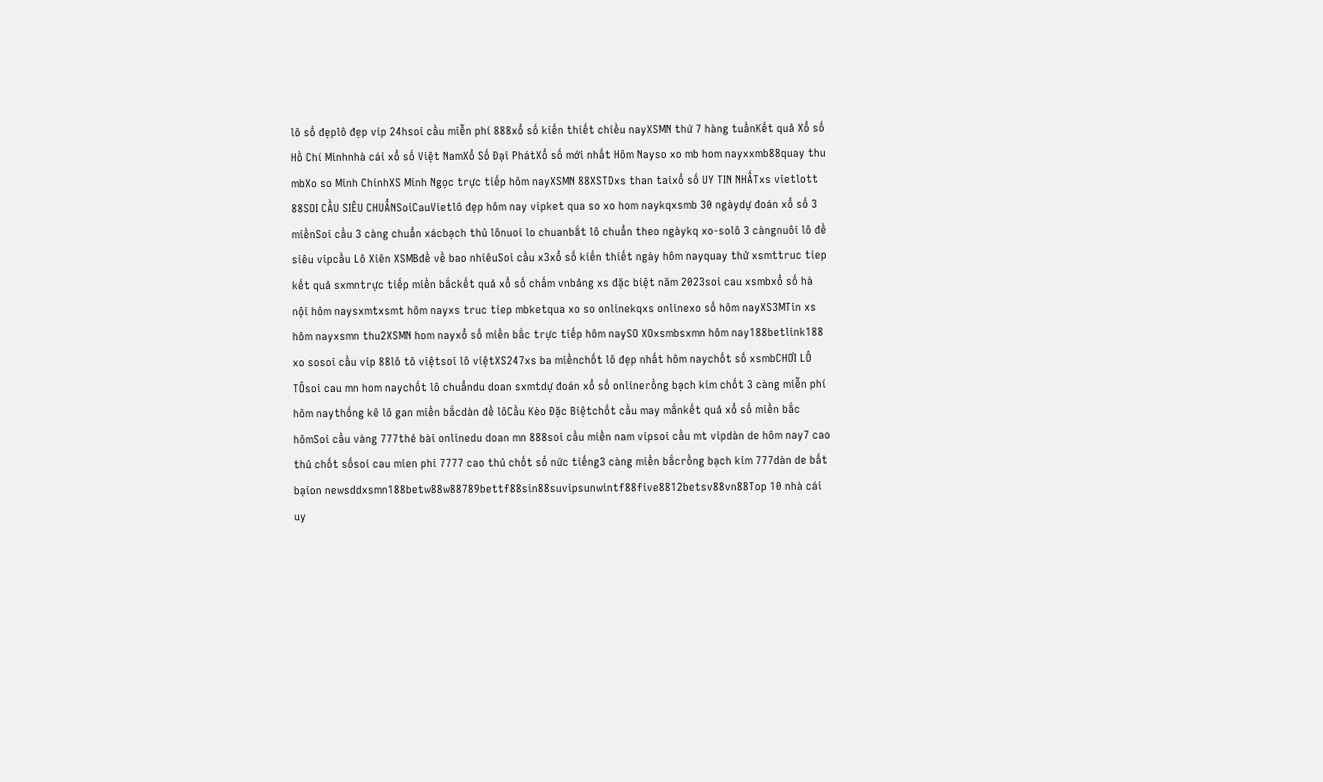lô số đẹplô đẹp vip 24hsoi cầu miễn phí 888xổ số kiến thiết chiều nayXSMN thứ 7 hàng tuầnKết quả Xổ số Hồ Chí Minhnhà cái xổ số Việt NamXổ Số Đại PhátXổ số mới nhất Hôm Nayso xo mb hom nayxxmb88quay thu mbXo so Minh ChinhXS Minh Ngọc trực tiếp hôm nayXSMN 88XSTDxs than taixổ số UY TIN NHẤTxs vietlott 88SOI CẦU SIÊU CHUẨNSoiCauVietlô đẹp hôm nay vipket qua so xo hom naykqxsmb 30 ngàydự đoán xổ số 3 miềnSoi cầu 3 càng chuẩn xácbạch thủ lônuoi lo chuanbắt lô chuẩn theo ngàykq xo-solô 3 càngnuôi lô đề siêu vipcầu Lô Xiên XSMBđề về bao nhiêuSoi cầu x3xổ số kiến thiết ngày hôm nayquay thử xsmttruc tiep kết quả sxmntrực tiếp miền bắckết quả xổ số chấm vnbảng xs đặc biệt năm 2023soi cau xsmbxổ số hà nội hôm naysxmtxsmt hôm nayxs truc tiep mbketqua xo so onlinekqxs onlinexo số hôm nayXS3MTin xs hôm nayxsmn thu2XSMN hom nayxổ số miền bắc trực tiếp hôm naySO XOxsmbsxmn hôm nay188betlink188 xo sosoi cầu vip 88lô tô việtsoi lô việtXS247xs ba miềnchốt lô đẹp nhất hôm naychốt số xsmbCHƠI LÔ TÔsoi cau mn hom naychốt lô chuẩndu doan sxmtdự đoán xổ số onlinerồng bạch kim chốt 3 càng miễn phí hôm naythống kê lô gan miền bắcdàn đề lôCầu Kèo Đặc Biệtchốt cầu may mắnkết quả xổ số miền bắc hômSoi cầu vàng 777thẻ bài onlinedu doan mn 888soi cầu miền nam vipsoi cầu mt vipdàn de hôm nay7 cao thủ chốt sốsoi cau mien phi 7777 cao thủ chốt số nức tiếng3 càng miền bắcrồng bạch kim 777dàn de bất bạion newsddxsmn188betw88w88789bettf88sin88suvipsunwintf88five8812betsv88vn88Top 10 nhà cái uy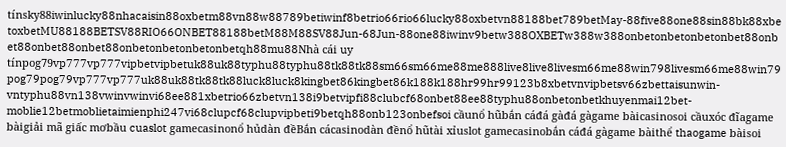tínsky88iwinlucky88nhacaisin88oxbetm88vn88w88789betiwinf8betrio66rio66lucky88oxbetvn88188bet789betMay-88five88one88sin88bk88xbetoxbetMU88188BETSV88RIO66ONBET88188betM88M88SV88Jun-68Jun-88one88iwinv9betw388OXBETw388w388onbetonbetonbetonbet88onbet88onbet88onbet88onbetonbetonbetonbetqh88mu88Nhà cái uy tínpog79vp777vp777vipbetvipbetuk88uk88typhu88typhu88tk88tk88sm66sm66me88me888live8live8livesm66me88win798livesm66me88win79pog79pog79vp777vp777uk88uk88tk88tk88luck8luck8kingbet86kingbet86k188k188hr99hr99123b8xbetvnvipbetsv66zbettaisunwin-vntyphu88vn138vwinvwinvi68ee881xbetrio66zbetvn138i9betvipfi88clubcf68onbet88ee88typhu88onbetonbetkhuyenmai12bet-moblie12betmoblietaimienphi247vi68clupcf68clupvipbeti9betqh88onb123onbefsoi cầunổ hũbắn cáđá gàđá gàgame bàicasinosoi cầuxóc đĩagame bàigiải mã giấc mơbầu cuaslot gamecasinonổ hủdàn đềBắn cácasinodàn đềnổ hũtài xỉuslot gamecasinobắn cáđá gàgame bàithể thaogame bàisoi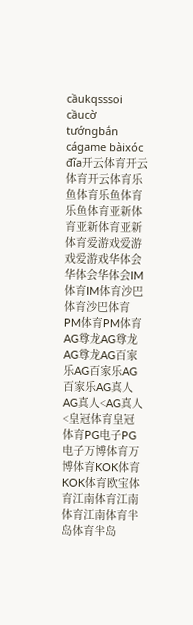cầukqsssoi cầucờ tướngbắn cágame bàixóc đĩa开云体育开云体育开云体育乐鱼体育乐鱼体育乐鱼体育亚新体育亚新体育亚新体育爱游戏爱游戏爱游戏华体会华体会华体会IM体育IM体育沙巴体育沙巴体育PM体育PM体育AG尊龙AG尊龙AG尊龙AG百家乐AG百家乐AG百家乐AG真人AG真人<AG真人<皇冠体育皇冠体育PG电子PG电子万博体育万博体育KOK体育KOK体育欧宝体育江南体育江南体育江南体育半岛体育半岛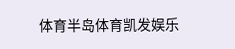体育半岛体育凯发娱乐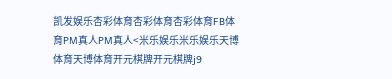凯发娱乐杏彩体育杏彩体育杏彩体育FB体育PM真人PM真人<米乐娱乐米乐娱乐天博体育天博体育开元棋牌开元棋牌j9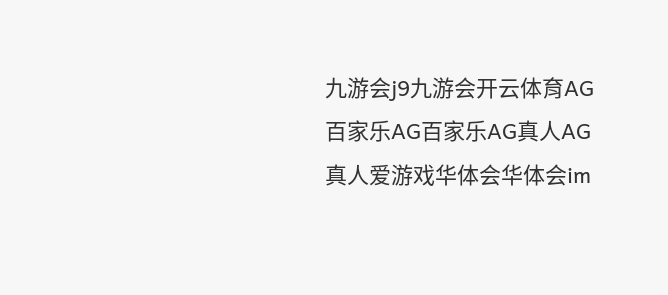九游会j9九游会开云体育AG百家乐AG百家乐AG真人AG真人爱游戏华体会华体会im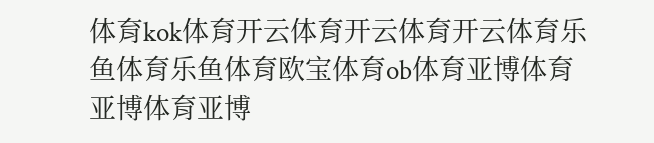体育kok体育开云体育开云体育开云体育乐鱼体育乐鱼体育欧宝体育ob体育亚博体育亚博体育亚博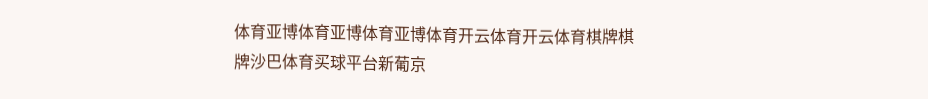体育亚博体育亚博体育亚博体育开云体育开云体育棋牌棋牌沙巴体育买球平台新葡京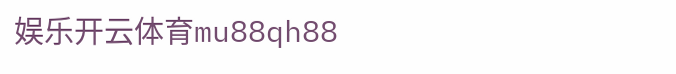娱乐开云体育mu88qh88